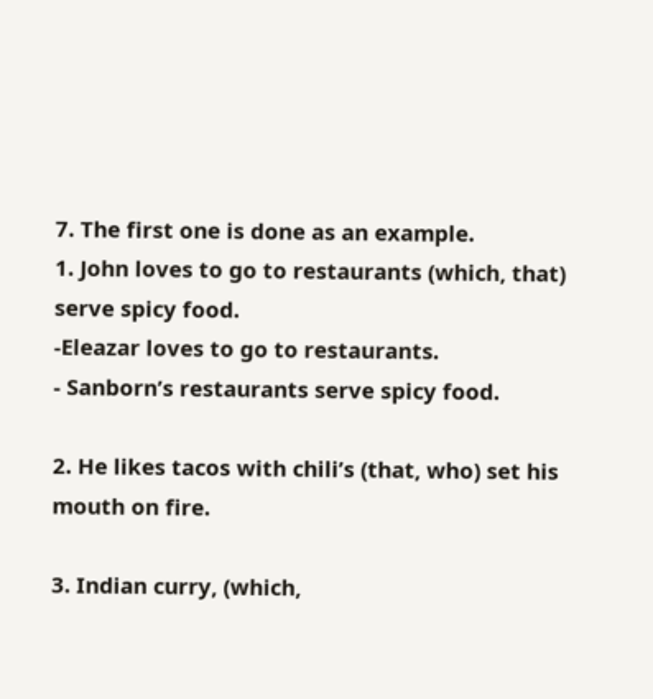7. The first one is done as an example.
1. John loves to go to restaurants (which, that) serve spicy food.
-Eleazar loves to go to restaurants.
- Sanborn’s restaurants serve spicy food.

2. He likes tacos with chili’s (that, who) set his mouth on fire.

3. Indian curry, (which,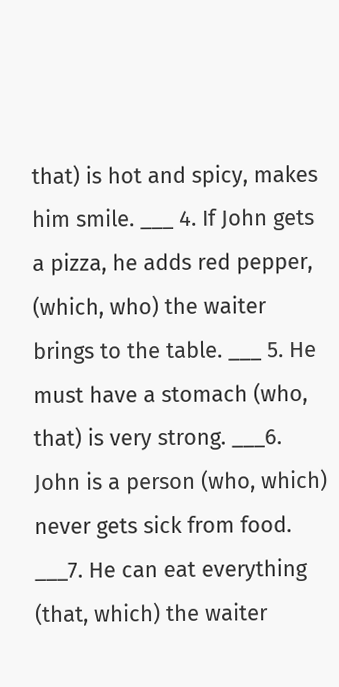that) is hot and spicy, makes him smile. ___ 4. If John gets a pizza, he adds red pepper, (which, who) the waiter brings to the table. ___ 5. He must have a stomach (who, that) is very strong. ___6. John is a person (who, which) never gets sick from food. ___7. He can eat everything (that, which) the waiter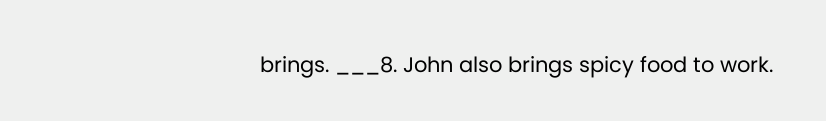brings. ___8. John also brings spicy food to work.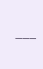___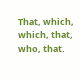That, which, which, that, who, that.